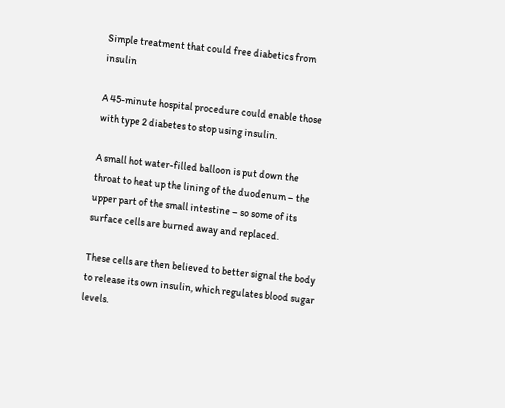Simple treatment that could free diabetics from insulin

A 45-minute hospital procedure could enable those with type 2 diabetes to stop using insulin.

A small hot water-filled balloon is put down the throat to heat up the lining of the duodenum – the upper part of the small intestine – so some of its surface cells are burned away and replaced.

These cells are then believed to better signal the body to release its own insulin, which regulates blood sugar levels.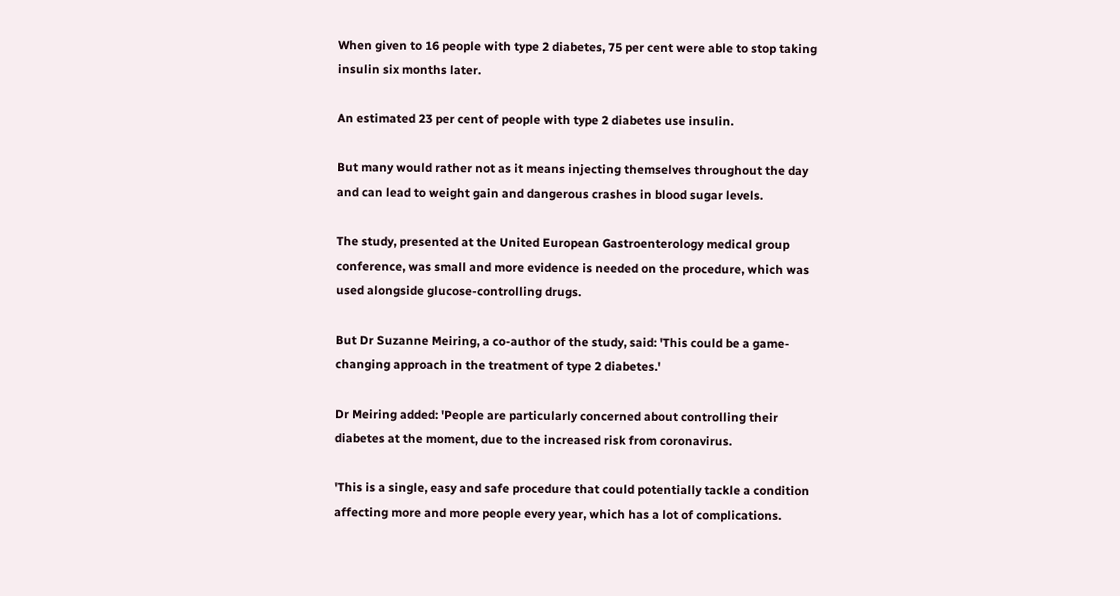When given to 16 people with type 2 diabetes, 75 per cent were able to stop taking insulin six months later.

An estimated 23 per cent of people with type 2 diabetes use insulin.

But many would rather not as it means injecting themselves throughout the day and can lead to weight gain and dangerous crashes in blood sugar levels.

The study, presented at the United European Gastroenterology medical group conference, was small and more evidence is needed on the procedure, which was used alongside glucose-controlling drugs.

But Dr Suzanne Meiring, a co-author of the study, said: 'This could be a game-changing approach in the treatment of type 2 diabetes.'

Dr Meiring added: 'People are particularly concerned about controlling their diabetes at the moment, due to the increased risk from coronavirus.

'This is a single, easy and safe procedure that could potentially tackle a condition affecting more and more people every year, which has a lot of complications.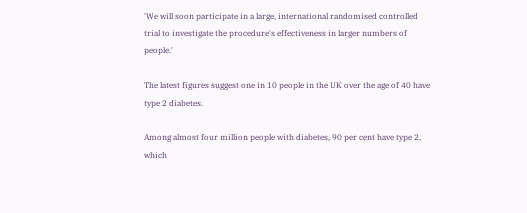'We will soon participate in a large, international randomised controlled trial to investigate the procedure's effectiveness in larger numbers of people.'

The latest figures suggest one in 10 people in the UK over the age of 40 have type 2 diabetes.

Among almost four million people with diabetes, 90 per cent have type 2, which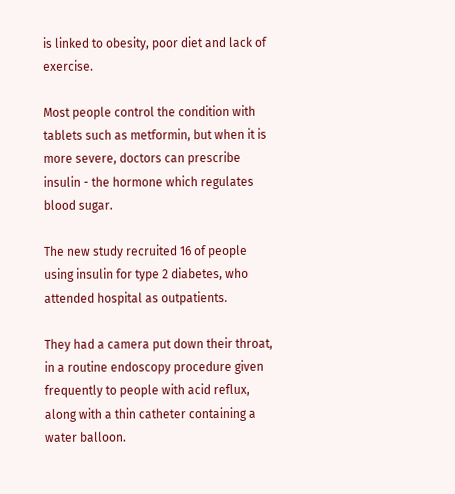is linked to obesity, poor diet and lack of exercise.

Most people control the condition with tablets such as metformin, but when it is more severe, doctors can prescribe insulin - the hormone which regulates blood sugar.

The new study recruited 16 of people using insulin for type 2 diabetes, who attended hospital as outpatients.

They had a camera put down their throat, in a routine endoscopy procedure given frequently to people with acid reflux, along with a thin catheter containing a water balloon.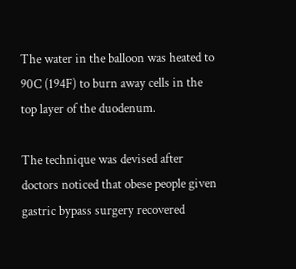The water in the balloon was heated to 90C (194F) to burn away cells in the top layer of the duodenum.

The technique was devised after doctors noticed that obese people given gastric bypass surgery recovered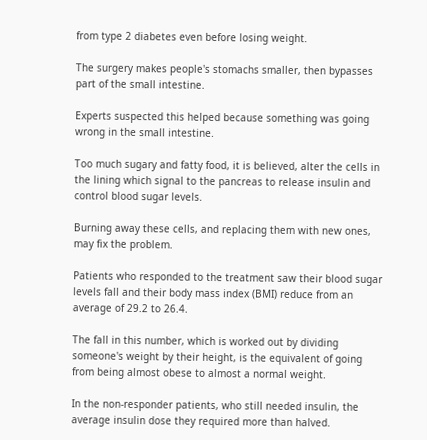from type 2 diabetes even before losing weight.

The surgery makes people's stomachs smaller, then bypasses part of the small intestine.

Experts suspected this helped because something was going wrong in the small intestine.

Too much sugary and fatty food, it is believed, alter the cells in the lining which signal to the pancreas to release insulin and control blood sugar levels.

Burning away these cells, and replacing them with new ones, may fix the problem.

Patients who responded to the treatment saw their blood sugar levels fall and their body mass index (BMI) reduce from an average of 29.2 to 26.4.

The fall in this number, which is worked out by dividing someone's weight by their height, is the equivalent of going from being almost obese to almost a normal weight.

In the non-responder patients, who still needed insulin, the average insulin dose they required more than halved.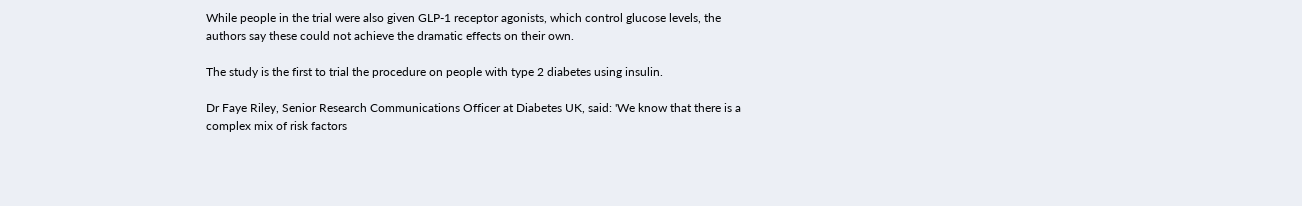While people in the trial were also given GLP-1 receptor agonists, which control glucose levels, the authors say these could not achieve the dramatic effects on their own.

The study is the first to trial the procedure on people with type 2 diabetes using insulin.

Dr Faye Riley, Senior Research Communications Officer at Diabetes UK, said: 'We know that there is a complex mix of risk factors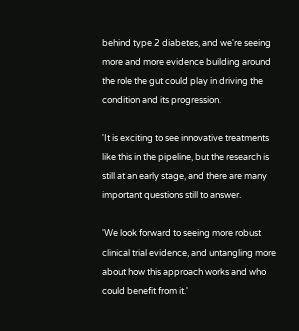behind type 2 diabetes, and we're seeing more and more evidence building around the role the gut could play in driving the condition and its progression.

'It is exciting to see innovative treatments like this in the pipeline, but the research is still at an early stage, and there are many important questions still to answer.

'We look forward to seeing more robust clinical trial evidence, and untangling more about how this approach works and who could benefit from it.'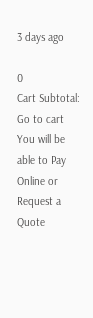3 days ago

0
Cart Subtotal:
Go to cart
You will be able to Pay Online or Request a Quote